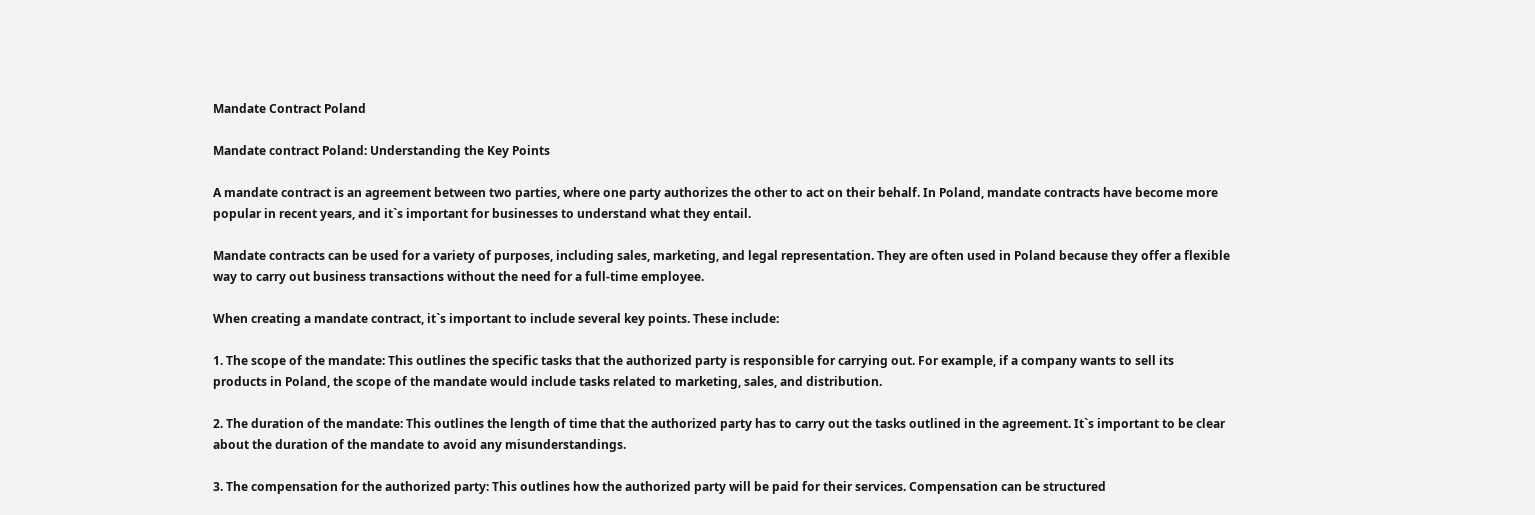Mandate Contract Poland

Mandate contract Poland: Understanding the Key Points

A mandate contract is an agreement between two parties, where one party authorizes the other to act on their behalf. In Poland, mandate contracts have become more popular in recent years, and it`s important for businesses to understand what they entail.

Mandate contracts can be used for a variety of purposes, including sales, marketing, and legal representation. They are often used in Poland because they offer a flexible way to carry out business transactions without the need for a full-time employee.

When creating a mandate contract, it`s important to include several key points. These include:

1. The scope of the mandate: This outlines the specific tasks that the authorized party is responsible for carrying out. For example, if a company wants to sell its products in Poland, the scope of the mandate would include tasks related to marketing, sales, and distribution.

2. The duration of the mandate: This outlines the length of time that the authorized party has to carry out the tasks outlined in the agreement. It`s important to be clear about the duration of the mandate to avoid any misunderstandings.

3. The compensation for the authorized party: This outlines how the authorized party will be paid for their services. Compensation can be structured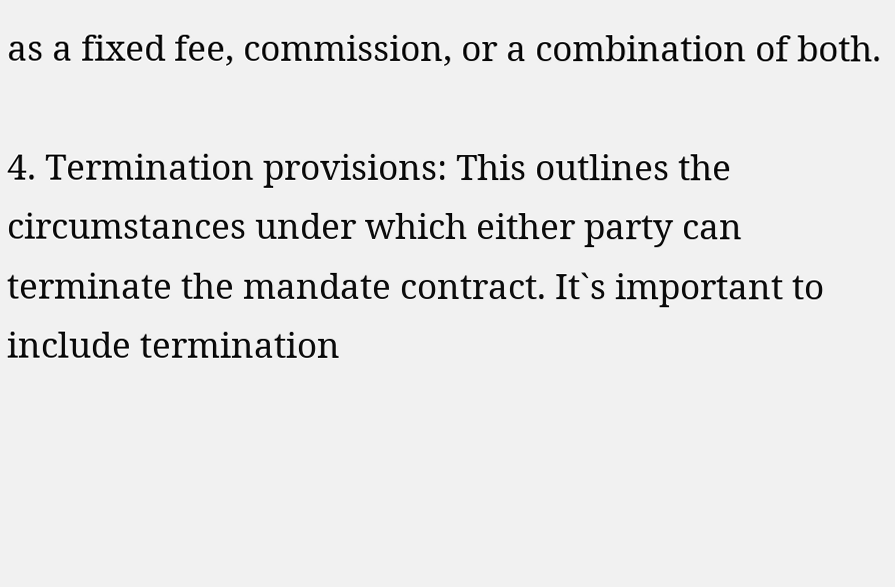as a fixed fee, commission, or a combination of both.

4. Termination provisions: This outlines the circumstances under which either party can terminate the mandate contract. It`s important to include termination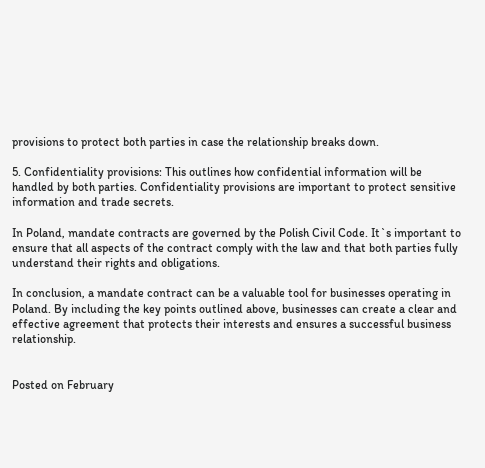provisions to protect both parties in case the relationship breaks down.

5. Confidentiality provisions: This outlines how confidential information will be handled by both parties. Confidentiality provisions are important to protect sensitive information and trade secrets.

In Poland, mandate contracts are governed by the Polish Civil Code. It`s important to ensure that all aspects of the contract comply with the law and that both parties fully understand their rights and obligations.

In conclusion, a mandate contract can be a valuable tool for businesses operating in Poland. By including the key points outlined above, businesses can create a clear and effective agreement that protects their interests and ensures a successful business relationship.


Posted on February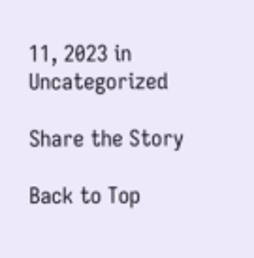11, 2023 in Uncategorized

Share the Story

Back to Top